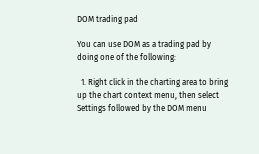DOM trading pad

You can use DOM as a trading pad by doing one of the following:

  1. Right click in the charting area to bring up the chart context menu, then select Settings followed by the DOM menu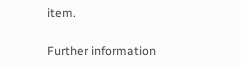item.

Further information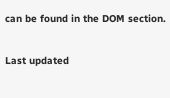can be found in the DOM section.

Last updated